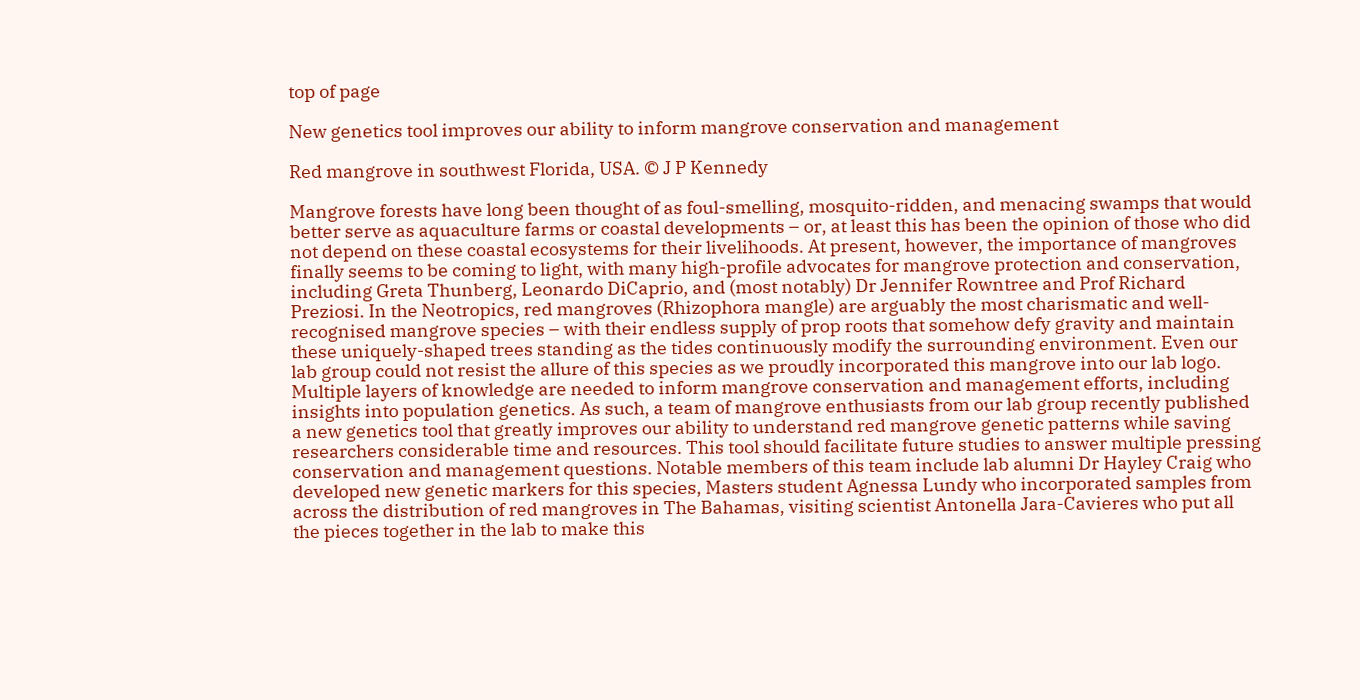top of page

New genetics tool improves our ability to inform mangrove conservation and management

Red mangrove in southwest Florida, USA. © J P Kennedy

Mangrove forests have long been thought of as foul-smelling, mosquito-ridden, and menacing swamps that would better serve as aquaculture farms or coastal developments – or, at least this has been the opinion of those who did not depend on these coastal ecosystems for their livelihoods. At present, however, the importance of mangroves finally seems to be coming to light, with many high-profile advocates for mangrove protection and conservation, including Greta Thunberg, Leonardo DiCaprio, and (most notably) Dr Jennifer Rowntree and Prof Richard Preziosi. In the Neotropics, red mangroves (Rhizophora mangle) are arguably the most charismatic and well-recognised mangrove species – with their endless supply of prop roots that somehow defy gravity and maintain these uniquely-shaped trees standing as the tides continuously modify the surrounding environment. Even our lab group could not resist the allure of this species as we proudly incorporated this mangrove into our lab logo. Multiple layers of knowledge are needed to inform mangrove conservation and management efforts, including insights into population genetics. As such, a team of mangrove enthusiasts from our lab group recently published a new genetics tool that greatly improves our ability to understand red mangrove genetic patterns while saving researchers considerable time and resources. This tool should facilitate future studies to answer multiple pressing conservation and management questions. Notable members of this team include lab alumni Dr Hayley Craig who developed new genetic markers for this species, Masters student Agnessa Lundy who incorporated samples from across the distribution of red mangroves in The Bahamas, visiting scientist Antonella Jara-Cavieres who put all the pieces together in the lab to make this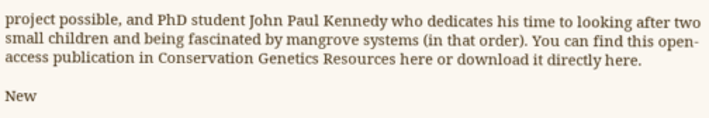project possible, and PhD student John Paul Kennedy who dedicates his time to looking after two small children and being fascinated by mangrove systems (in that order). You can find this open-access publication in Conservation Genetics Resources here or download it directly here.

New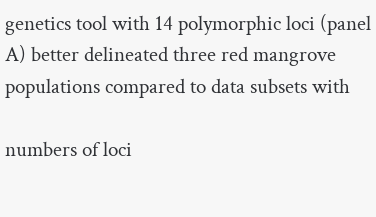genetics tool with 14 polymorphic loci (panel A) better delineated three red mangrove populations compared to data subsets with

numbers of loci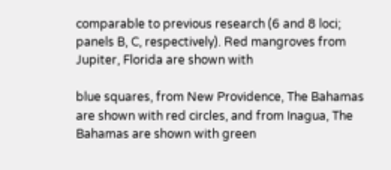comparable to previous research (6 and 8 loci; panels B, C, respectively). Red mangroves from Jupiter, Florida are shown with

blue squares, from New Providence, The Bahamas are shown with red circles, and from Inagua, The Bahamas are shown with green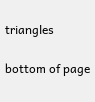triangles

bottom of page